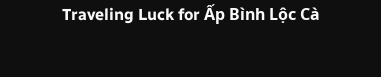Traveling Luck for Ấp Bình Lộc Cà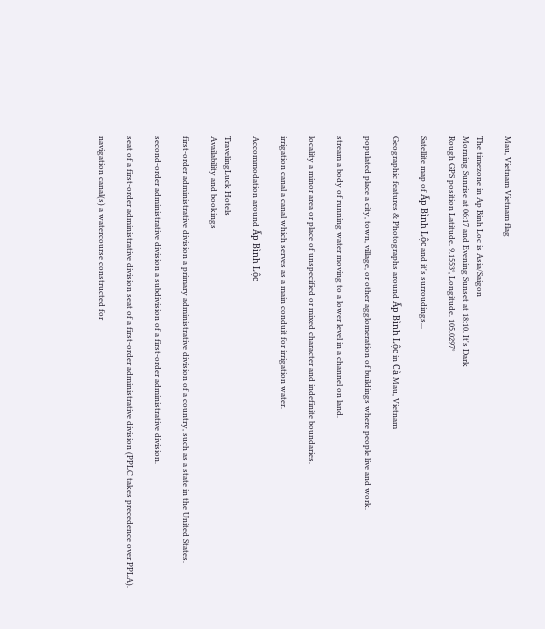Mau, Vietnam Vietnam flag

The timezone in Ap Binh Loc is Asia/Saigon
Morning Sunrise at 06:17 and Evening Sunset at 18:10. It's Dark
Rough GPS position Latitude. 9.1553°, Longitude. 105.0297°

Satellite map of Ấp Bình Lộc and it's surroudings...

Geographic features & Photographs around Ấp Bình Lộc in Cà Mau, Vietnam

populated place a city, town, village, or other agglomeration of buildings where people live and work.

stream a body of running water moving to a lower level in a channel on land.

locality a minor area or place of unspecified or mixed character and indefinite boundaries.

irrigation canal a canal which serves as a main conduit for irrigation water.

Accommodation around Ấp Bình Lộc

TravelingLuck Hotels
Availability and bookings

first-order administrative division a primary administrative division of a country, such as a state in the United States.

second-order administrative division a subdivision of a first-order administrative division.

seat of a first-order administrative division seat of a first-order administrative division (PPLC takes precedence over PPLA).

navigation canal(s) a watercourse constructed for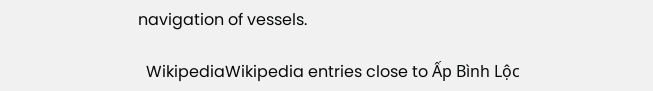navigation of vessels.

  WikipediaWikipedia entries close to Ấp Bình Lộc